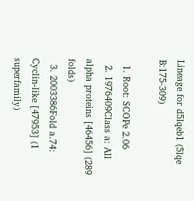Lineage for d5lqeb1 (5lqe B:175-309)

  1. Root: SCOPe 2.06
  2. 1976409Class a: All alpha proteins [46456] (289 folds)
  3. 2003386Fold a.74: Cyclin-like [47953] (1 superfamily)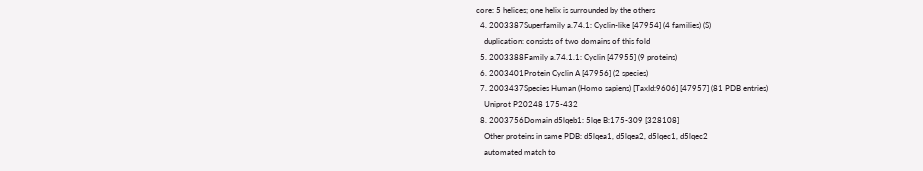core: 5 helices; one helix is surrounded by the others
  4. 2003387Superfamily a.74.1: Cyclin-like [47954] (4 families) (S)
    duplication: consists of two domains of this fold
  5. 2003388Family a.74.1.1: Cyclin [47955] (9 proteins)
  6. 2003401Protein Cyclin A [47956] (2 species)
  7. 2003437Species Human (Homo sapiens) [TaxId:9606] [47957] (81 PDB entries)
    Uniprot P20248 175-432
  8. 2003756Domain d5lqeb1: 5lqe B:175-309 [328108]
    Other proteins in same PDB: d5lqea1, d5lqea2, d5lqec1, d5lqec2
    automated match to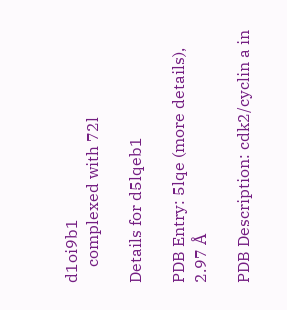d1oi9b1
    complexed with 72l

Details for d5lqeb1

PDB Entry: 5lqe (more details), 2.97 Å

PDB Description: cdk2/cyclin a in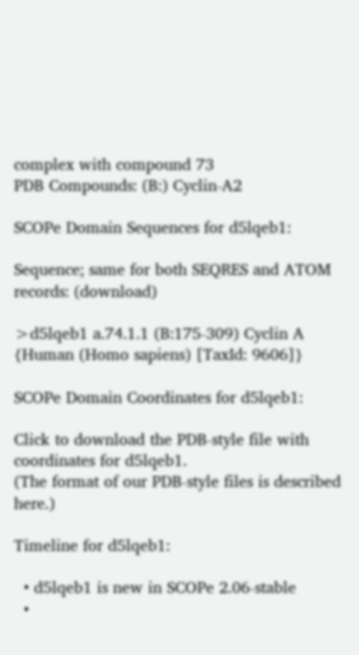complex with compound 73
PDB Compounds: (B:) Cyclin-A2

SCOPe Domain Sequences for d5lqeb1:

Sequence; same for both SEQRES and ATOM records: (download)

>d5lqeb1 a.74.1.1 (B:175-309) Cyclin A {Human (Homo sapiens) [TaxId: 9606]}

SCOPe Domain Coordinates for d5lqeb1:

Click to download the PDB-style file with coordinates for d5lqeb1.
(The format of our PDB-style files is described here.)

Timeline for d5lqeb1:

  • d5lqeb1 is new in SCOPe 2.06-stable
  •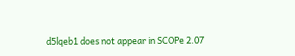d5lqeb1 does not appear in SCOPe 2.07